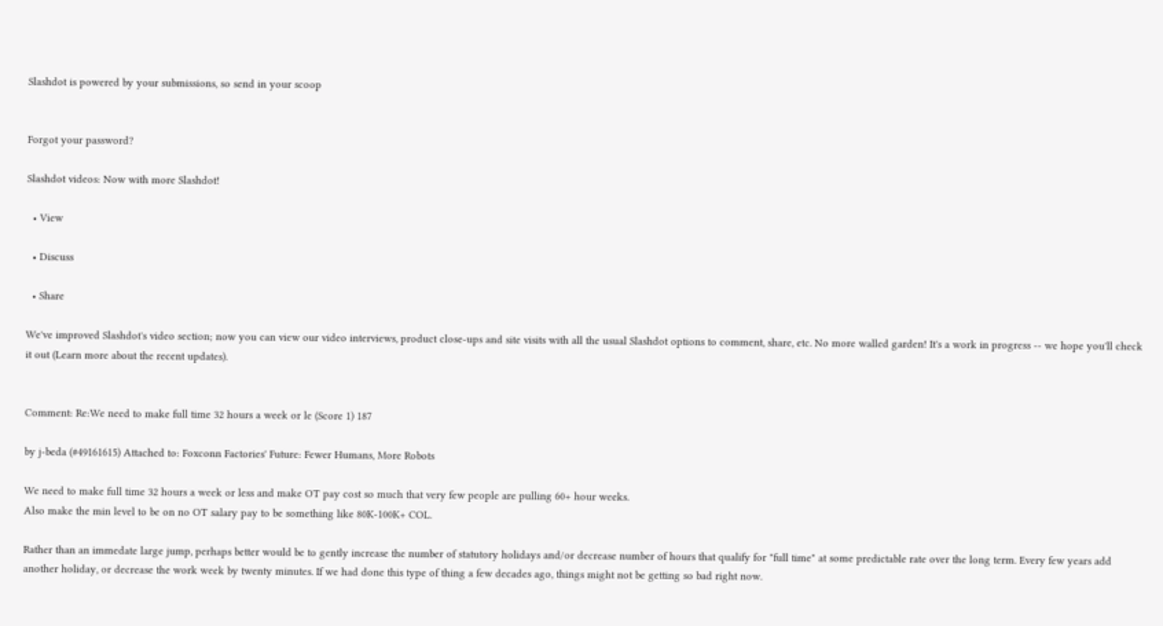Slashdot is powered by your submissions, so send in your scoop


Forgot your password?

Slashdot videos: Now with more Slashdot!

  • View

  • Discuss

  • Share

We've improved Slashdot's video section; now you can view our video interviews, product close-ups and site visits with all the usual Slashdot options to comment, share, etc. No more walled garden! It's a work in progress -- we hope you'll check it out (Learn more about the recent updates).


Comment: Re:We need to make full time 32 hours a week or le (Score 1) 187

by j-beda (#49161615) Attached to: Foxconn Factories' Future: Fewer Humans, More Robots

We need to make full time 32 hours a week or less and make OT pay cost so much that very few people are pulling 60+ hour weeks.
Also make the min level to be on no OT salary pay to be something like 80K-100K+ COL.

Rather than an immedate large jump, perhaps better would be to gently increase the number of statutory holidays and/or decrease number of hours that qualify for "full time" at some predictable rate over the long term. Every few years add another holiday, or decrease the work week by twenty minutes. If we had done this type of thing a few decades ago, things might not be getting so bad right now.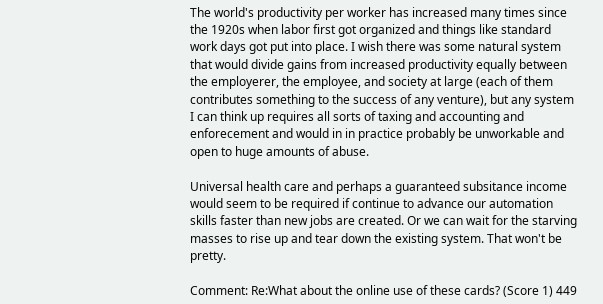The world's productivity per worker has increased many times since the 1920s when labor first got organized and things like standard work days got put into place. I wish there was some natural system that would divide gains from increased productivity equally between the employerer, the employee, and society at large (each of them contributes something to the success of any venture), but any system I can think up requires all sorts of taxing and accounting and enforecement and would in in practice probably be unworkable and open to huge amounts of abuse.

Universal health care and perhaps a guaranteed subsitance income would seem to be required if continue to advance our automation skills faster than new jobs are created. Or we can wait for the starving masses to rise up and tear down the existing system. That won't be pretty.

Comment: Re:What about the online use of these cards? (Score 1) 449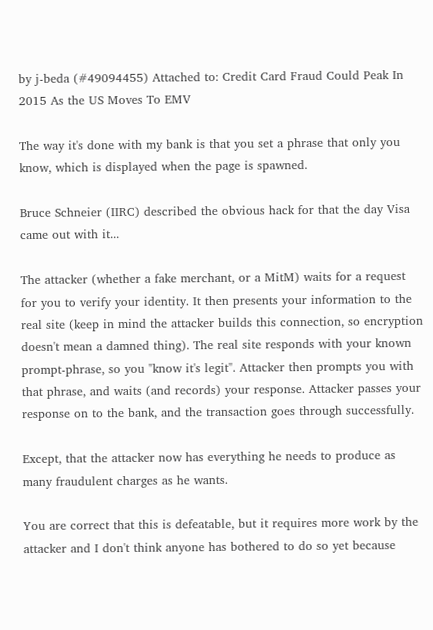by j-beda (#49094455) Attached to: Credit Card Fraud Could Peak In 2015 As the US Moves To EMV

The way it's done with my bank is that you set a phrase that only you know, which is displayed when the page is spawned.

Bruce Schneier (IIRC) described the obvious hack for that the day Visa came out with it...

The attacker (whether a fake merchant, or a MitM) waits for a request for you to verify your identity. It then presents your information to the real site (keep in mind the attacker builds this connection, so encryption doesn't mean a damned thing). The real site responds with your known prompt-phrase, so you "know it's legit". Attacker then prompts you with that phrase, and waits (and records) your response. Attacker passes your response on to the bank, and the transaction goes through successfully.

Except, that the attacker now has everything he needs to produce as many fraudulent charges as he wants.

You are correct that this is defeatable, but it requires more work by the attacker and I don't think anyone has bothered to do so yet because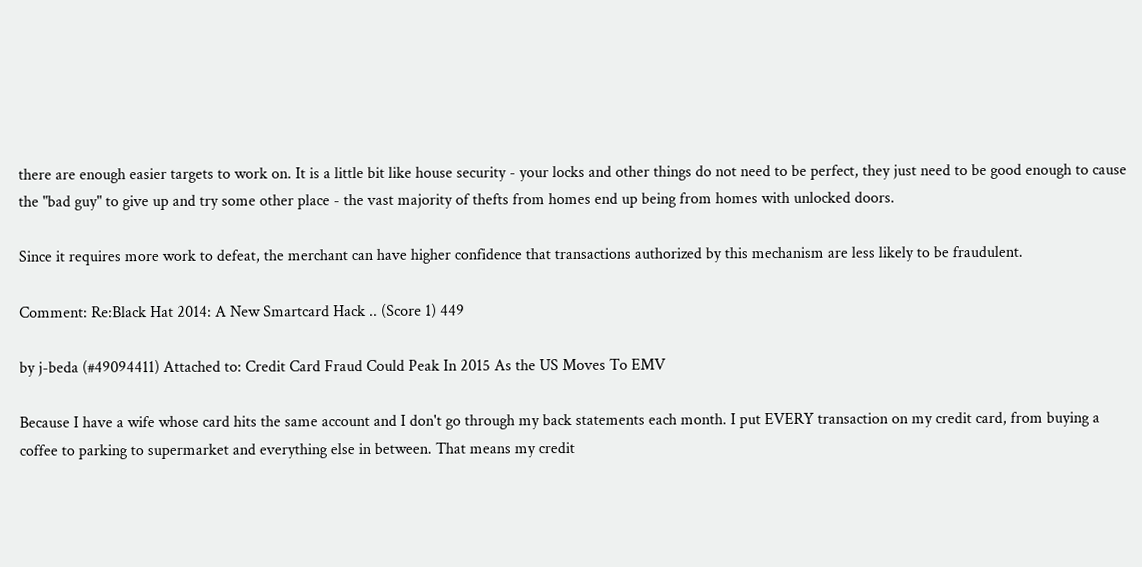there are enough easier targets to work on. It is a little bit like house security - your locks and other things do not need to be perfect, they just need to be good enough to cause the "bad guy" to give up and try some other place - the vast majority of thefts from homes end up being from homes with unlocked doors.

Since it requires more work to defeat, the merchant can have higher confidence that transactions authorized by this mechanism are less likely to be fraudulent.

Comment: Re:Black Hat 2014: A New Smartcard Hack .. (Score 1) 449

by j-beda (#49094411) Attached to: Credit Card Fraud Could Peak In 2015 As the US Moves To EMV

Because I have a wife whose card hits the same account and I don't go through my back statements each month. I put EVERY transaction on my credit card, from buying a coffee to parking to supermarket and everything else in between. That means my credit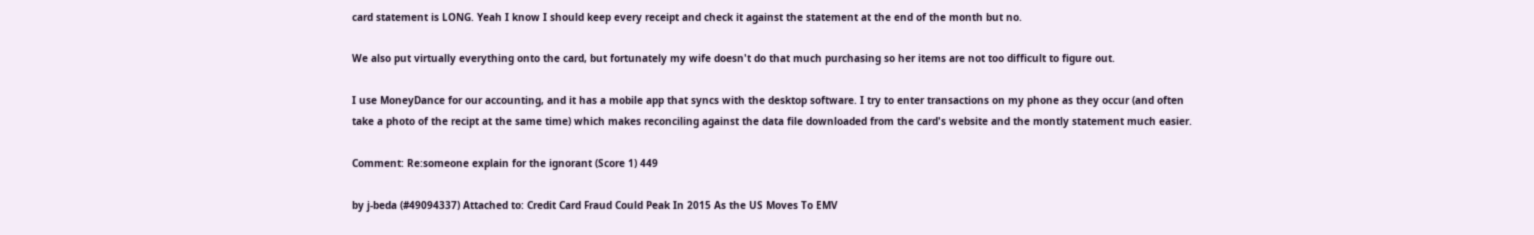card statement is LONG. Yeah I know I should keep every receipt and check it against the statement at the end of the month but no.

We also put virtually everything onto the card, but fortunately my wife doesn't do that much purchasing so her items are not too difficult to figure out.

I use MoneyDance for our accounting, and it has a mobile app that syncs with the desktop software. I try to enter transactions on my phone as they occur (and often take a photo of the recipt at the same time) which makes reconciling against the data file downloaded from the card's website and the montly statement much easier.

Comment: Re:someone explain for the ignorant (Score 1) 449

by j-beda (#49094337) Attached to: Credit Card Fraud Could Peak In 2015 As the US Moves To EMV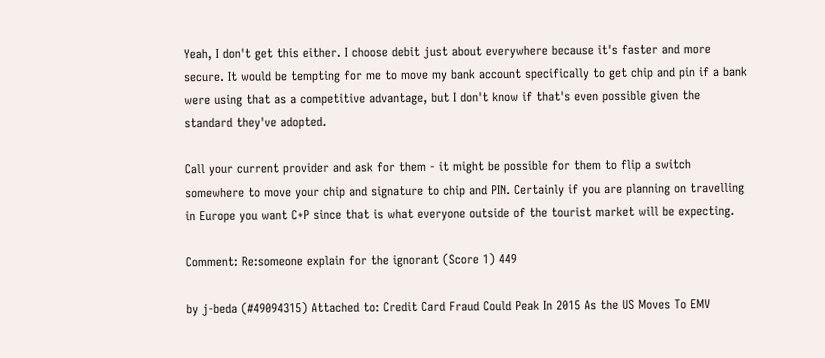Yeah, I don't get this either. I choose debit just about everywhere because it's faster and more secure. It would be tempting for me to move my bank account specifically to get chip and pin if a bank were using that as a competitive advantage, but I don't know if that's even possible given the standard they've adopted.

Call your current provider and ask for them - it might be possible for them to flip a switch somewhere to move your chip and signature to chip and PIN. Certainly if you are planning on travelling in Europe you want C+P since that is what everyone outside of the tourist market will be expecting.

Comment: Re:someone explain for the ignorant (Score 1) 449

by j-beda (#49094315) Attached to: Credit Card Fraud Could Peak In 2015 As the US Moves To EMV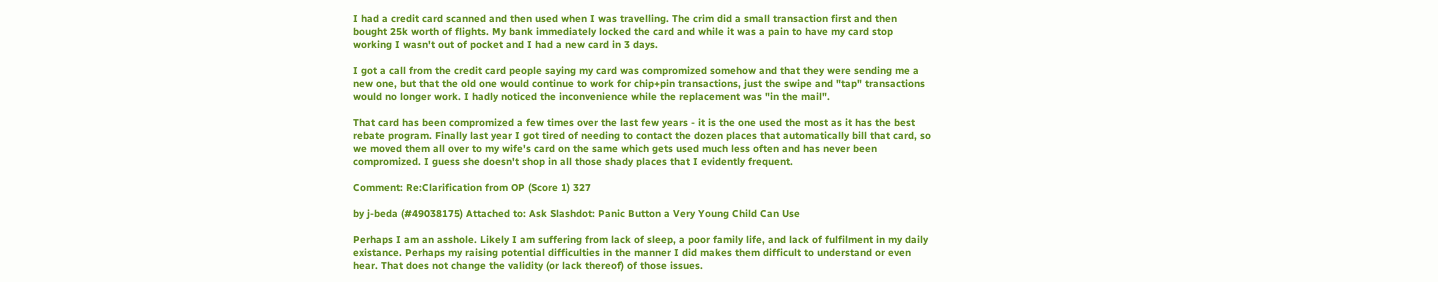I had a credit card scanned and then used when I was travelling. The crim did a small transaction first and then bought 25k worth of flights. My bank immediately locked the card and while it was a pain to have my card stop working I wasn't out of pocket and I had a new card in 3 days.

I got a call from the credit card people saying my card was compromized somehow and that they were sending me a new one, but that the old one would continue to work for chip+pin transactions, just the swipe and "tap" transactions would no longer work. I hadly noticed the inconvenience while the replacement was "in the mail".

That card has been compromized a few times over the last few years - it is the one used the most as it has the best rebate program. Finally last year I got tired of needing to contact the dozen places that automatically bill that card, so we moved them all over to my wife's card on the same which gets used much less often and has never been compromized. I guess she doesn't shop in all those shady places that I evidently frequent.

Comment: Re:Clarification from OP (Score 1) 327

by j-beda (#49038175) Attached to: Ask Slashdot: Panic Button a Very Young Child Can Use

Perhaps I am an asshole. Likely I am suffering from lack of sleep, a poor family life, and lack of fulfilment in my daily existance. Perhaps my raising potential difficulties in the manner I did makes them difficult to understand or even hear. That does not change the validity (or lack thereof) of those issues.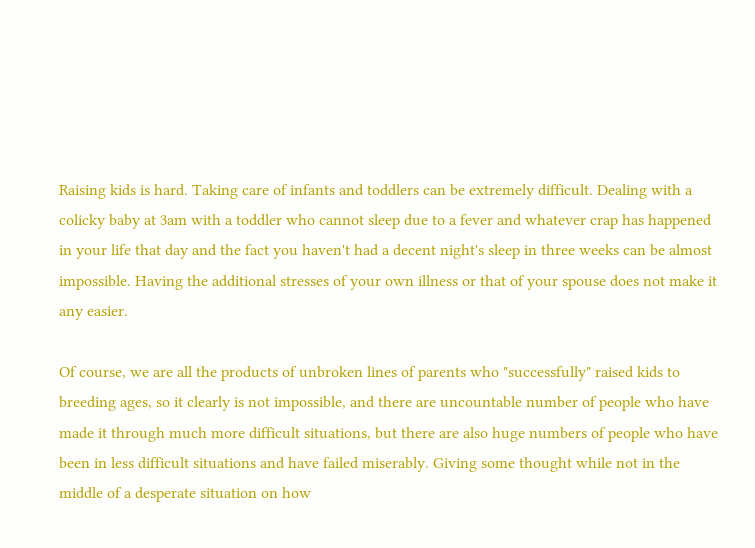Raising kids is hard. Taking care of infants and toddlers can be extremely difficult. Dealing with a colicky baby at 3am with a toddler who cannot sleep due to a fever and whatever crap has happened in your life that day and the fact you haven't had a decent night's sleep in three weeks can be almost impossible. Having the additional stresses of your own illness or that of your spouse does not make it any easier.

Of course, we are all the products of unbroken lines of parents who "successfully" raised kids to breeding ages, so it clearly is not impossible, and there are uncountable number of people who have made it through much more difficult situations, but there are also huge numbers of people who have been in less difficult situations and have failed miserably. Giving some thought while not in the middle of a desperate situation on how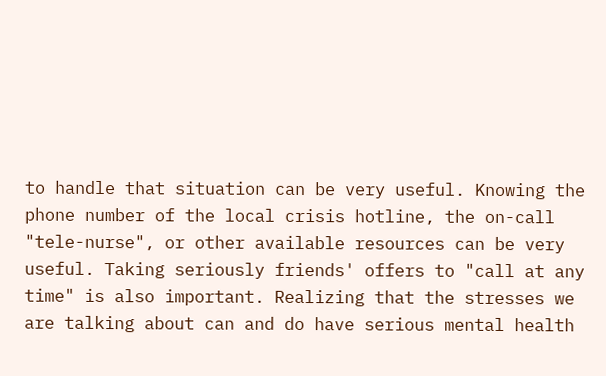to handle that situation can be very useful. Knowing the phone number of the local crisis hotline, the on-call "tele-nurse", or other available resources can be very useful. Taking seriously friends' offers to "call at any time" is also important. Realizing that the stresses we are talking about can and do have serious mental health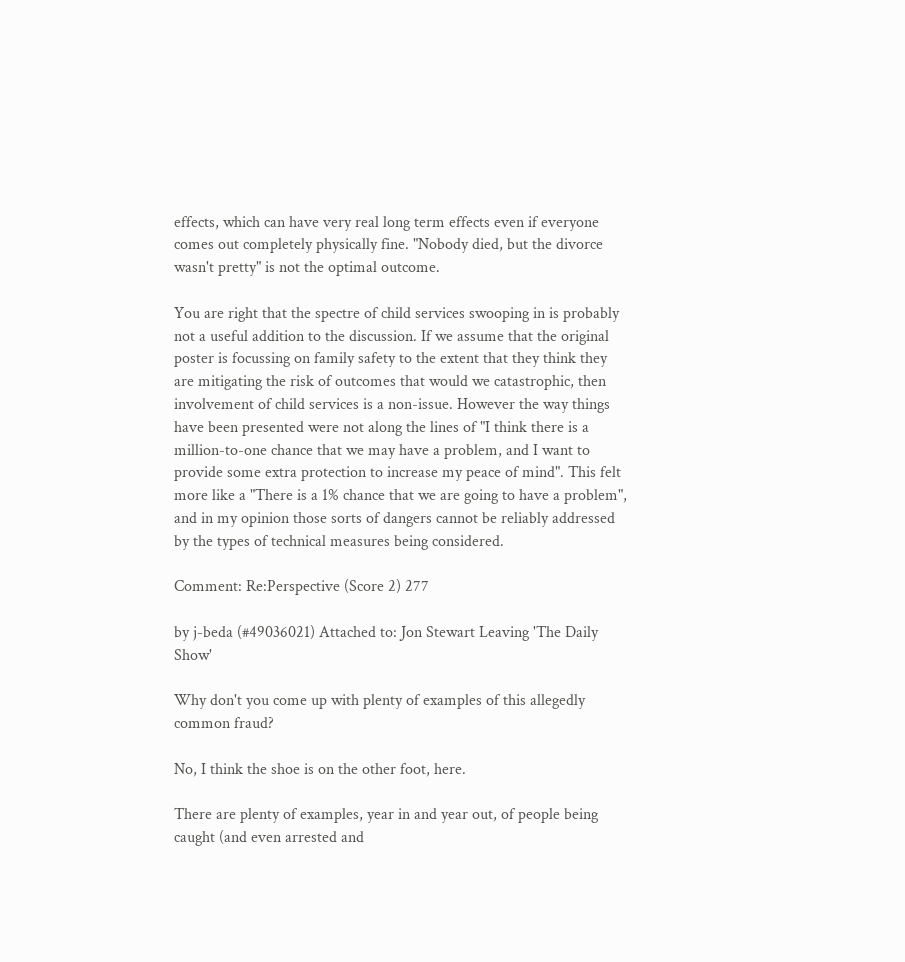effects, which can have very real long term effects even if everyone comes out completely physically fine. "Nobody died, but the divorce wasn't pretty" is not the optimal outcome.

You are right that the spectre of child services swooping in is probably not a useful addition to the discussion. If we assume that the original poster is focussing on family safety to the extent that they think they are mitigating the risk of outcomes that would we catastrophic, then involvement of child services is a non-issue. However the way things have been presented were not along the lines of "I think there is a million-to-one chance that we may have a problem, and I want to provide some extra protection to increase my peace of mind". This felt more like a "There is a 1% chance that we are going to have a problem", and in my opinion those sorts of dangers cannot be reliably addressed by the types of technical measures being considered.

Comment: Re:Perspective (Score 2) 277

by j-beda (#49036021) Attached to: Jon Stewart Leaving 'The Daily Show'

Why don't you come up with plenty of examples of this allegedly common fraud?

No, I think the shoe is on the other foot, here.

There are plenty of examples, year in and year out, of people being caught (and even arrested and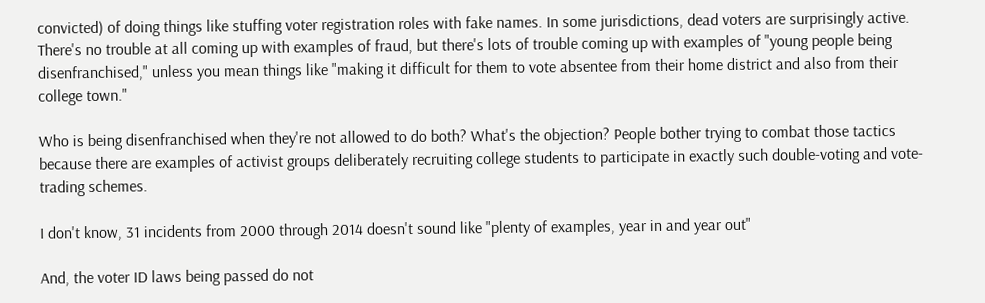convicted) of doing things like stuffing voter registration roles with fake names. In some jurisdictions, dead voters are surprisingly active. There's no trouble at all coming up with examples of fraud, but there's lots of trouble coming up with examples of "young people being disenfranchised," unless you mean things like "making it difficult for them to vote absentee from their home district and also from their college town."

Who is being disenfranchised when they're not allowed to do both? What's the objection? People bother trying to combat those tactics because there are examples of activist groups deliberately recruiting college students to participate in exactly such double-voting and vote-trading schemes.

I don't know, 31 incidents from 2000 through 2014 doesn't sound like "plenty of examples, year in and year out"

And, the voter ID laws being passed do not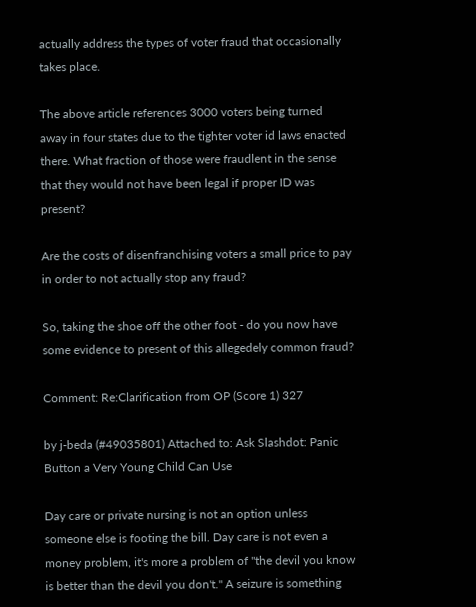actually address the types of voter fraud that occasionally takes place.

The above article references 3000 voters being turned away in four states due to the tighter voter id laws enacted there. What fraction of those were fraudlent in the sense that they would not have been legal if proper ID was present?

Are the costs of disenfranchising voters a small price to pay in order to not actually stop any fraud?

So, taking the shoe off the other foot - do you now have some evidence to present of this allegedely common fraud?

Comment: Re:Clarification from OP (Score 1) 327

by j-beda (#49035801) Attached to: Ask Slashdot: Panic Button a Very Young Child Can Use

Day care or private nursing is not an option unless someone else is footing the bill. Day care is not even a money problem, it's more a problem of "the devil you know is better than the devil you don't." A seizure is something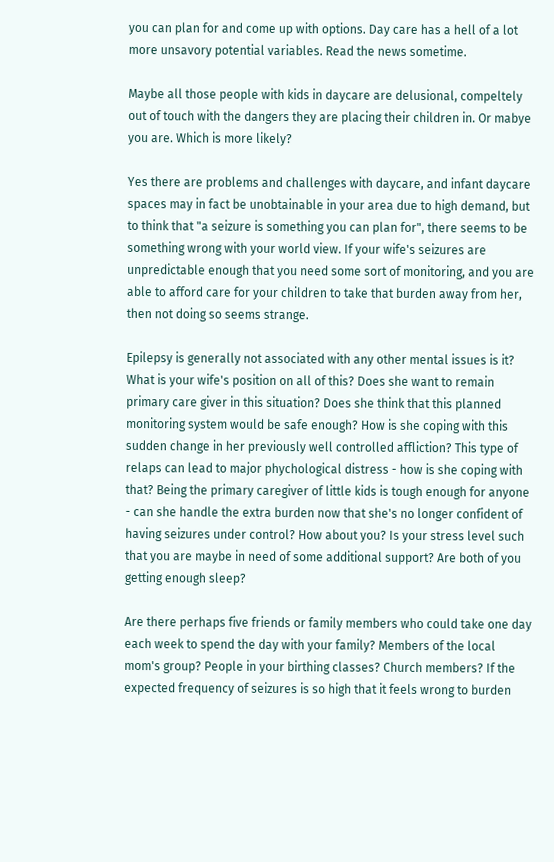you can plan for and come up with options. Day care has a hell of a lot more unsavory potential variables. Read the news sometime.

Maybe all those people with kids in daycare are delusional, compeltely out of touch with the dangers they are placing their children in. Or mabye you are. Which is more likely?

Yes there are problems and challenges with daycare, and infant daycare spaces may in fact be unobtainable in your area due to high demand, but to think that "a seizure is something you can plan for", there seems to be something wrong with your world view. If your wife's seizures are unpredictable enough that you need some sort of monitoring, and you are able to afford care for your children to take that burden away from her, then not doing so seems strange.

Epilepsy is generally not associated with any other mental issues is it? What is your wife's position on all of this? Does she want to remain primary care giver in this situation? Does she think that this planned monitoring system would be safe enough? How is she coping with this sudden change in her previously well controlled affliction? This type of relaps can lead to major phychological distress - how is she coping with that? Being the primary caregiver of little kids is tough enough for anyone - can she handle the extra burden now that she's no longer confident of having seizures under control? How about you? Is your stress level such that you are maybe in need of some additional support? Are both of you getting enough sleep?

Are there perhaps five friends or family members who could take one day each week to spend the day with your family? Members of the local mom's group? People in your birthing classes? Church members? If the expected frequency of seizures is so high that it feels wrong to burden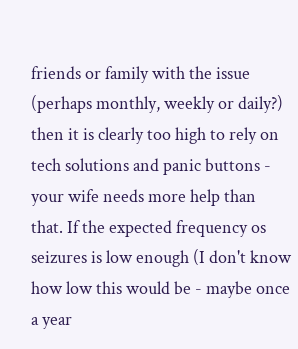friends or family with the issue (perhaps monthly, weekly or daily?) then it is clearly too high to rely on tech solutions and panic buttons - your wife needs more help than that. If the expected frequency os seizures is low enough (I don't know how low this would be - maybe once a year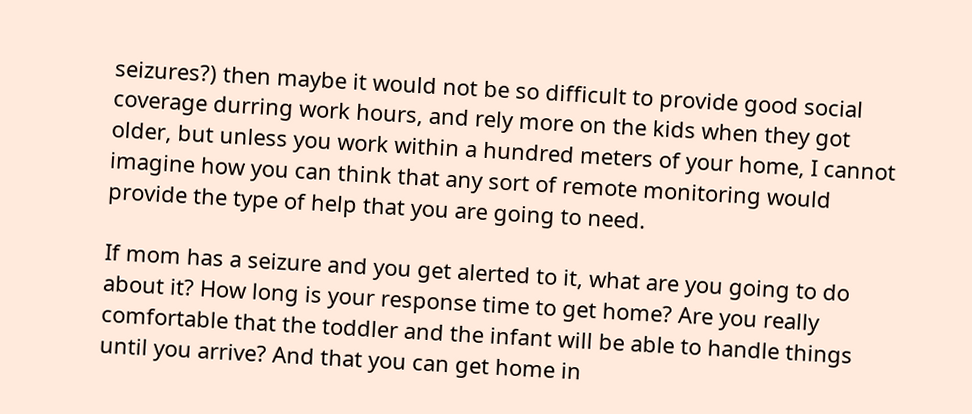seizures?) then maybe it would not be so difficult to provide good social coverage durring work hours, and rely more on the kids when they got older, but unless you work within a hundred meters of your home, I cannot imagine how you can think that any sort of remote monitoring would provide the type of help that you are going to need.

If mom has a seizure and you get alerted to it, what are you going to do about it? How long is your response time to get home? Are you really comfortable that the toddler and the infant will be able to handle things until you arrive? And that you can get home in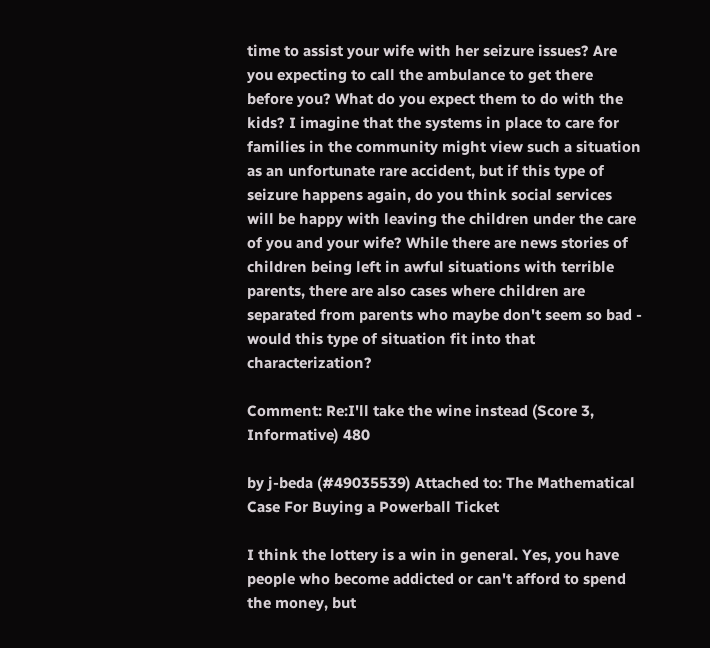time to assist your wife with her seizure issues? Are you expecting to call the ambulance to get there before you? What do you expect them to do with the kids? I imagine that the systems in place to care for families in the community might view such a situation as an unfortunate rare accident, but if this type of seizure happens again, do you think social services will be happy with leaving the children under the care of you and your wife? While there are news stories of children being left in awful situations with terrible parents, there are also cases where children are separated from parents who maybe don't seem so bad - would this type of situation fit into that characterization?

Comment: Re:I'll take the wine instead (Score 3, Informative) 480

by j-beda (#49035539) Attached to: The Mathematical Case For Buying a Powerball Ticket

I think the lottery is a win in general. Yes, you have people who become addicted or can't afford to spend the money, but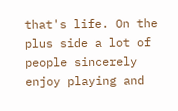that's life. On the plus side a lot of people sincerely enjoy playing and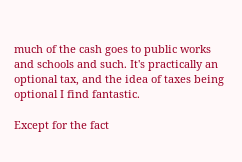much of the cash goes to public works and schools and such. It's practically an optional tax, and the idea of taxes being optional I find fantastic.

Except for the fact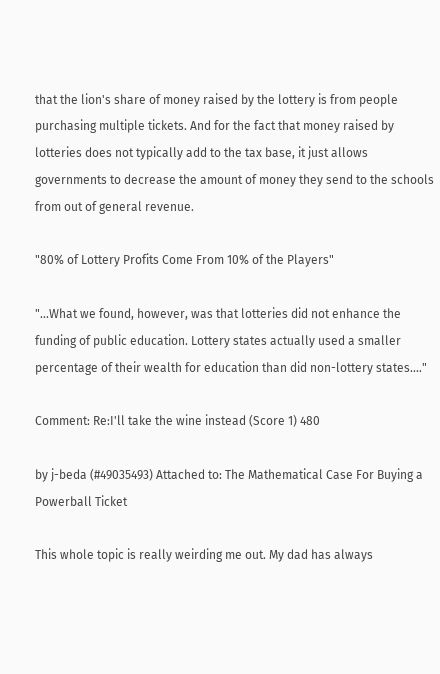that the lion's share of money raised by the lottery is from people purchasing multiple tickets. And for the fact that money raised by lotteries does not typically add to the tax base, it just allows governments to decrease the amount of money they send to the schools from out of general revenue.

"80% of Lottery Profits Come From 10% of the Players"

"...What we found, however, was that lotteries did not enhance the funding of public education. Lottery states actually used a smaller percentage of their wealth for education than did non-lottery states...."

Comment: Re:I'll take the wine instead (Score 1) 480

by j-beda (#49035493) Attached to: The Mathematical Case For Buying a Powerball Ticket

This whole topic is really weirding me out. My dad has always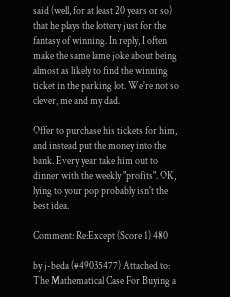said (well, for at least 20 years or so) that he plays the lottery just for the fantasy of winning. In reply, I often make the same lame joke about being almost as likely to find the winning ticket in the parking lot. We're not so clever, me and my dad.

Offer to purchase his tickets for him, and instead put the money into the bank. Every year take him out to dinner with the weekly "profits". OK, lying to your pop probably isn't the best idea.

Comment: Re:Except (Score 1) 480

by j-beda (#49035477) Attached to: The Mathematical Case For Buying a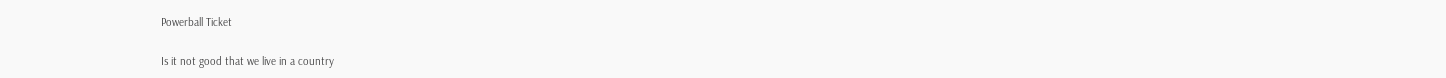Powerball Ticket

Is it not good that we live in a country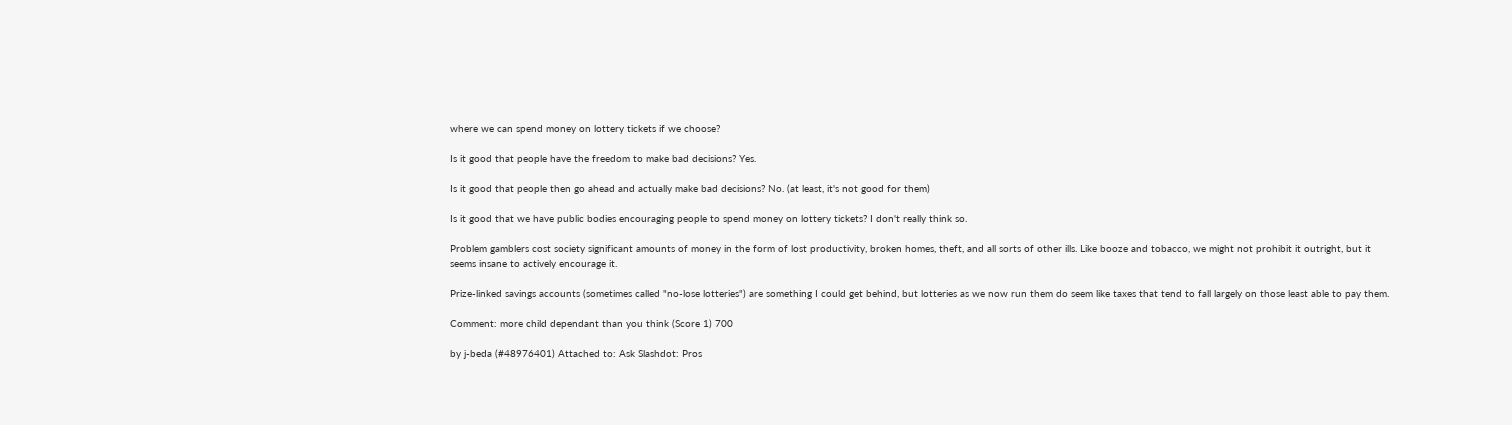where we can spend money on lottery tickets if we choose?

Is it good that people have the freedom to make bad decisions? Yes.

Is it good that people then go ahead and actually make bad decisions? No. (at least, it's not good for them)

Is it good that we have public bodies encouraging people to spend money on lottery tickets? I don't really think so.

Problem gamblers cost society significant amounts of money in the form of lost productivity, broken homes, theft, and all sorts of other ills. Like booze and tobacco, we might not prohibit it outright, but it seems insane to actively encourage it.

Prize-linked savings accounts (sometimes called "no-lose lotteries") are something I could get behind, but lotteries as we now run them do seem like taxes that tend to fall largely on those least able to pay them.

Comment: more child dependant than you think (Score 1) 700

by j-beda (#48976401) Attached to: Ask Slashdot: Pros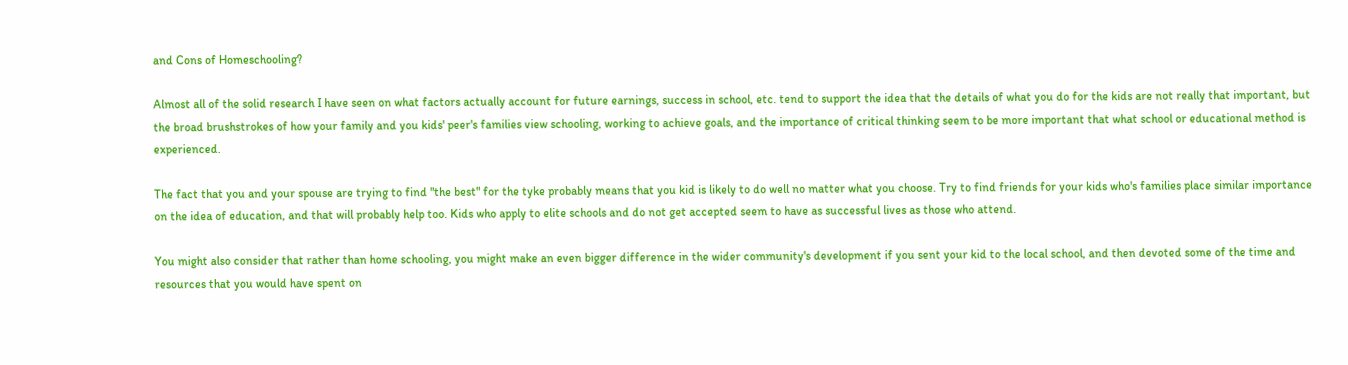and Cons of Homeschooling?

Almost all of the solid research I have seen on what factors actually account for future earnings, success in school, etc. tend to support the idea that the details of what you do for the kids are not really that important, but the broad brushstrokes of how your family and you kids' peer's families view schooling, working to achieve goals, and the importance of critical thinking seem to be more important that what school or educational method is experienced.

The fact that you and your spouse are trying to find "the best" for the tyke probably means that you kid is likely to do well no matter what you choose. Try to find friends for your kids who's families place similar importance on the idea of education, and that will probably help too. Kids who apply to elite schools and do not get accepted seem to have as successful lives as those who attend.

You might also consider that rather than home schooling, you might make an even bigger difference in the wider community's development if you sent your kid to the local school, and then devoted some of the time and resources that you would have spent on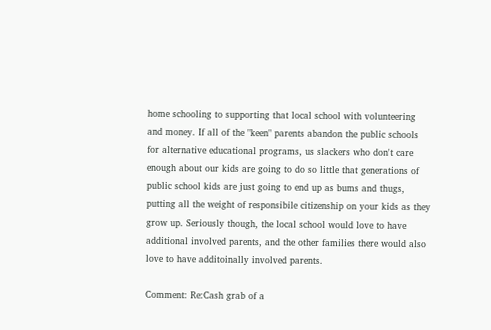home schooling to supporting that local school with volunteering and money. If all of the "keen" parents abandon the public schools for alternative educational programs, us slackers who don't care enough about our kids are going to do so little that generations of public school kids are just going to end up as bums and thugs, putting all the weight of responsibile citizenship on your kids as they grow up. Seriously though, the local school would love to have additional involved parents, and the other families there would also love to have additoinally involved parents.

Comment: Re:Cash grab of a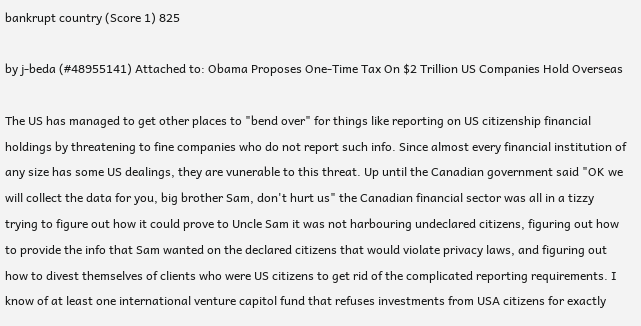bankrupt country (Score 1) 825

by j-beda (#48955141) Attached to: Obama Proposes One-Time Tax On $2 Trillion US Companies Hold Overseas

The US has managed to get other places to "bend over" for things like reporting on US citizenship financial holdings by threatening to fine companies who do not report such info. Since almost every financial institution of any size has some US dealings, they are vunerable to this threat. Up until the Canadian government said "OK we will collect the data for you, big brother Sam, don't hurt us" the Canadian financial sector was all in a tizzy trying to figure out how it could prove to Uncle Sam it was not harbouring undeclared citizens, figuring out how to provide the info that Sam wanted on the declared citizens that would violate privacy laws, and figuring out how to divest themselves of clients who were US citizens to get rid of the complicated reporting requirements. I know of at least one international venture capitol fund that refuses investments from USA citizens for exactly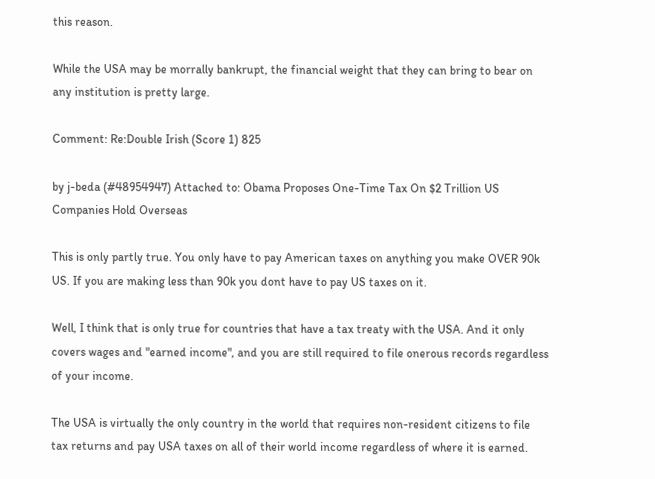this reason.

While the USA may be morrally bankrupt, the financial weight that they can bring to bear on any institution is pretty large.

Comment: Re:Double Irish (Score 1) 825

by j-beda (#48954947) Attached to: Obama Proposes One-Time Tax On $2 Trillion US Companies Hold Overseas

This is only partly true. You only have to pay American taxes on anything you make OVER 90k US. If you are making less than 90k you dont have to pay US taxes on it.

Well, I think that is only true for countries that have a tax treaty with the USA. And it only covers wages and "earned income", and you are still required to file onerous records regardless of your income.

The USA is virtually the only country in the world that requires non-resident citizens to file tax returns and pay USA taxes on all of their world income regardless of where it is earned.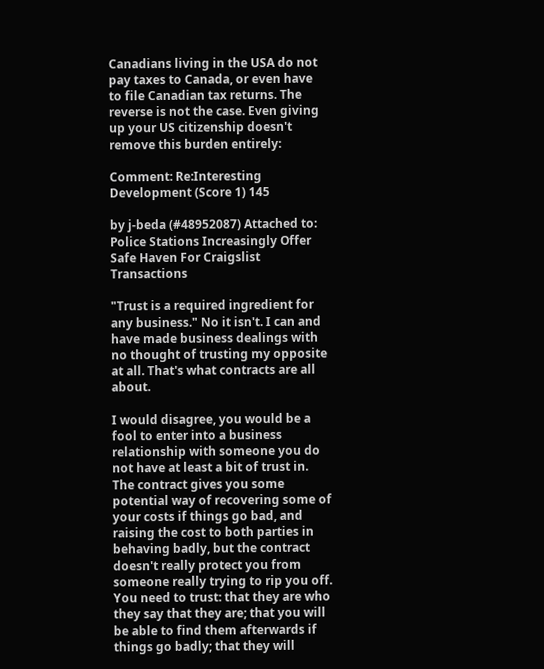Canadians living in the USA do not pay taxes to Canada, or even have to file Canadian tax returns. The reverse is not the case. Even giving up your US citizenship doesn't remove this burden entirely:

Comment: Re:Interesting Development (Score 1) 145

by j-beda (#48952087) Attached to: Police Stations Increasingly Offer Safe Haven For Craigslist Transactions

"Trust is a required ingredient for any business." No it isn't. I can and have made business dealings with no thought of trusting my opposite at all. That's what contracts are all about.

I would disagree, you would be a fool to enter into a business relationship with someone you do not have at least a bit of trust in. The contract gives you some potential way of recovering some of your costs if things go bad, and raising the cost to both parties in behaving badly, but the contract doesn't really protect you from someone really trying to rip you off. You need to trust: that they are who they say that they are; that you will be able to find them afterwards if things go badly; that they will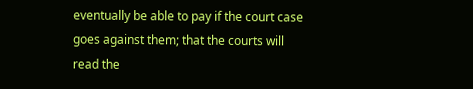eventually be able to pay if the court case goes against them; that the courts will read the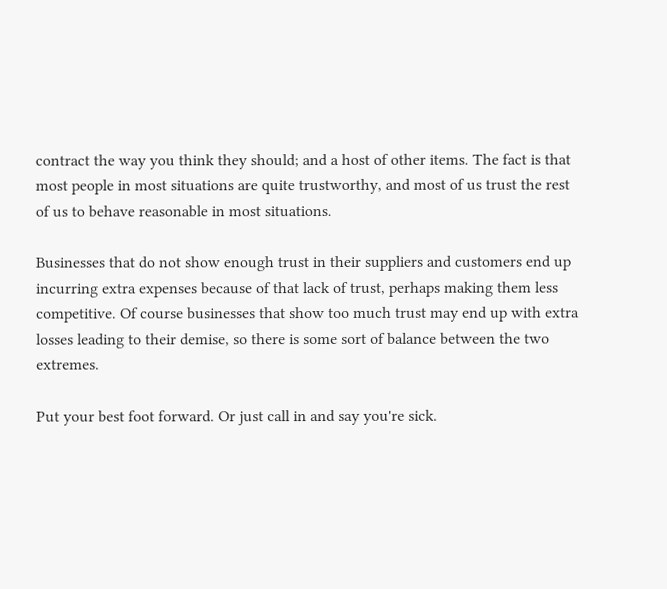contract the way you think they should; and a host of other items. The fact is that most people in most situations are quite trustworthy, and most of us trust the rest of us to behave reasonable in most situations.

Businesses that do not show enough trust in their suppliers and customers end up incurring extra expenses because of that lack of trust, perhaps making them less competitive. Of course businesses that show too much trust may end up with extra losses leading to their demise, so there is some sort of balance between the two extremes.

Put your best foot forward. Or just call in and say you're sick.